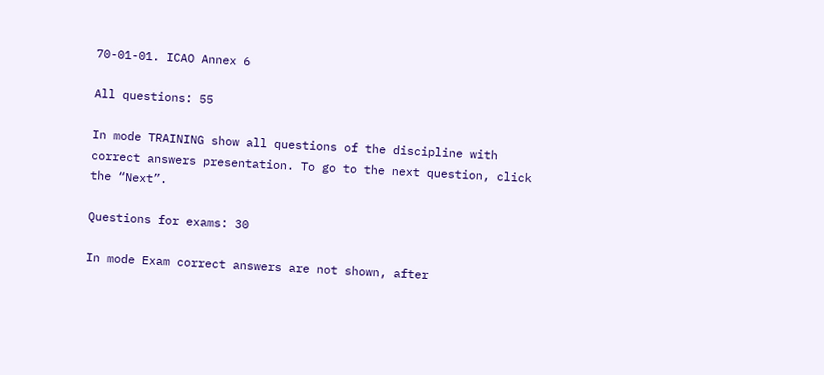70-01-01. ICAO Annex 6

All questions: 55

In mode TRAINING show all questions of the discipline with correct answers presentation. To go to the next question, click the “Next”.

Questions for exams: 30

In mode Exam correct answers are not shown, after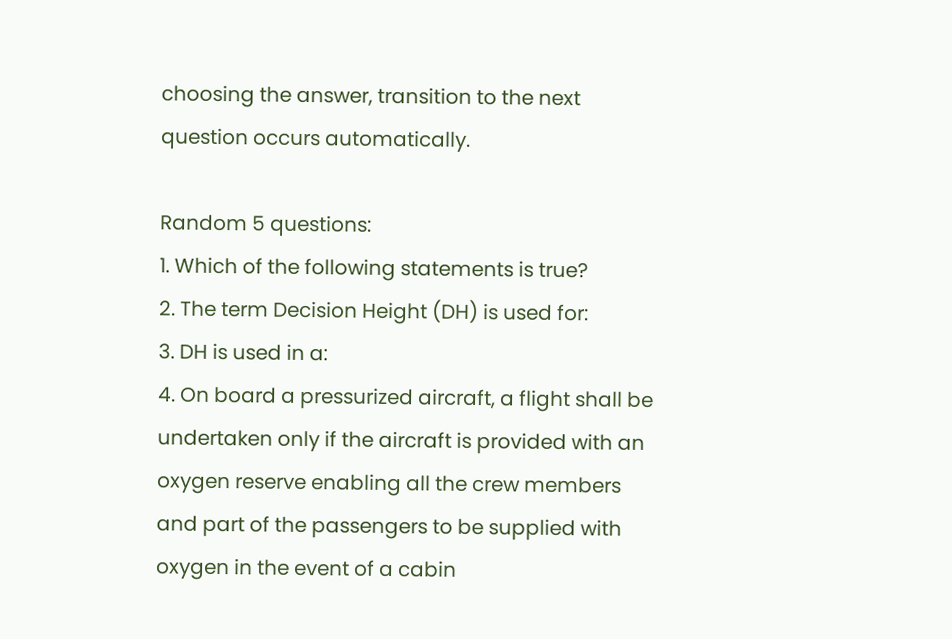choosing the answer, transition to the next question occurs automatically.

Random 5 questions:
1. Which of the following statements is true?
2. The term Decision Height (DH) is used for:
3. DH is used in a:
4. On board a pressurized aircraft, a flight shall be undertaken only if the aircraft is provided with an oxygen reserve enabling all the crew members and part of the passengers to be supplied with oxygen in the event of a cabin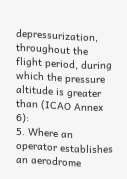depressurization, throughout the flight period, during which the pressure altitude is greater than (ICAO Annex 6):
5. Where an operator establishes an aerodrome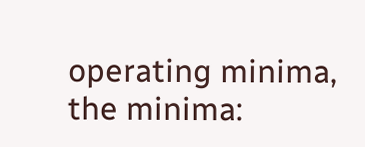operating minima, the minima: